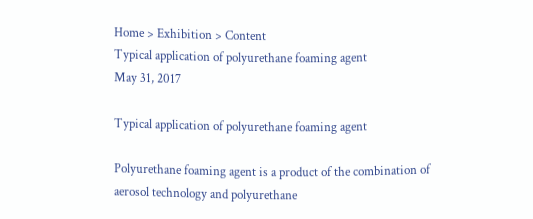Home > Exhibition > Content
Typical application of polyurethane foaming agent
May 31, 2017

Typical application of polyurethane foaming agent

Polyurethane foaming agent is a product of the combination of aerosol technology and polyurethane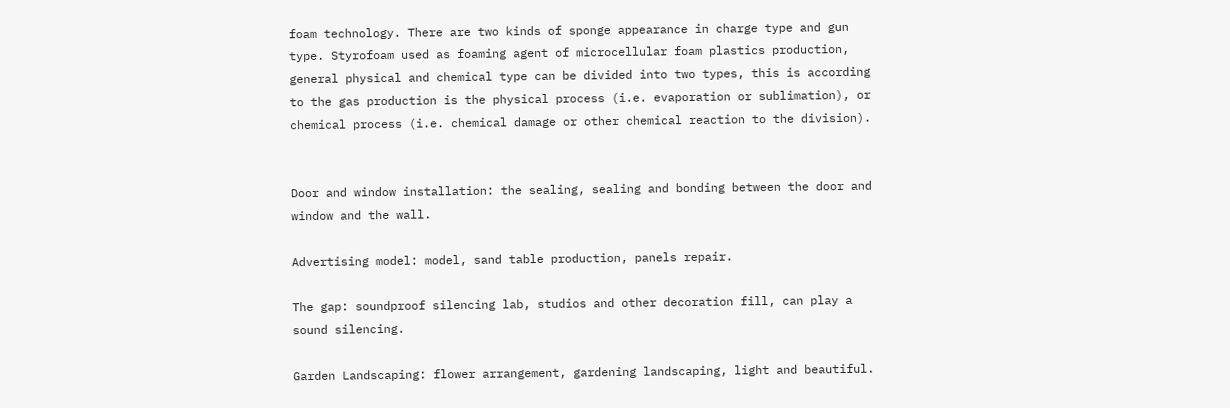foam technology. There are two kinds of sponge appearance in charge type and gun type. Styrofoam used as foaming agent of microcellular foam plastics production, general physical and chemical type can be divided into two types, this is according to the gas production is the physical process (i.e. evaporation or sublimation), or chemical process (i.e. chemical damage or other chemical reaction to the division).


Door and window installation: the sealing, sealing and bonding between the door and window and the wall.

Advertising model: model, sand table production, panels repair.

The gap: soundproof silencing lab, studios and other decoration fill, can play a sound silencing.

Garden Landscaping: flower arrangement, gardening landscaping, light and beautiful.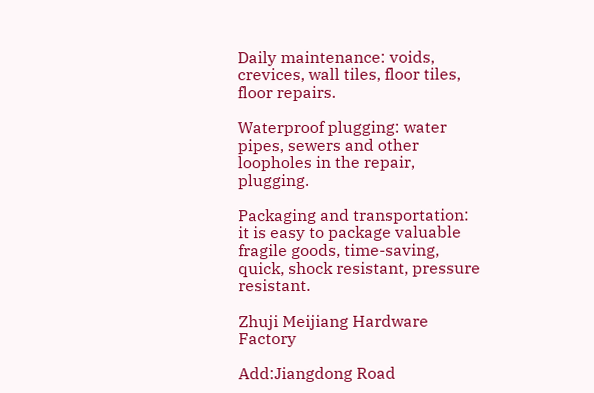Daily maintenance: voids, crevices, wall tiles, floor tiles, floor repairs.

Waterproof plugging: water pipes, sewers and other loopholes in the repair, plugging.

Packaging and transportation: it is easy to package valuable fragile goods, time-saving, quick, shock resistant, pressure resistant.

Zhuji Meijiang Hardware Factory

Add:Jiangdong Road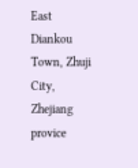East Diankou Town, Zhuji City, Zhejiang provice